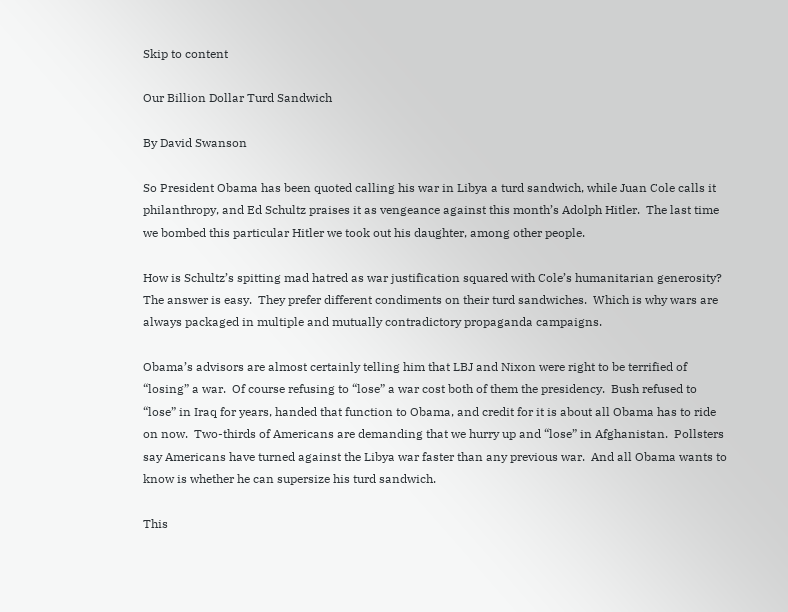Skip to content

Our Billion Dollar Turd Sandwich

By David Swanson

So President Obama has been quoted calling his war in Libya a turd sandwich, while Juan Cole calls it philanthropy, and Ed Schultz praises it as vengeance against this month’s Adolph Hitler.  The last time we bombed this particular Hitler we took out his daughter, among other people.

How is Schultz’s spitting mad hatred as war justification squared with Cole’s humanitarian generosity?  The answer is easy.  They prefer different condiments on their turd sandwiches.  Which is why wars are always packaged in multiple and mutually contradictory propaganda campaigns.

Obama’s advisors are almost certainly telling him that LBJ and Nixon were right to be terrified of “losing” a war.  Of course refusing to “lose” a war cost both of them the presidency.  Bush refused to “lose” in Iraq for years, handed that function to Obama, and credit for it is about all Obama has to ride on now.  Two-thirds of Americans are demanding that we hurry up and “lose” in Afghanistan.  Pollsters say Americans have turned against the Libya war faster than any previous war.  And all Obama wants to know is whether he can supersize his turd sandwich.

This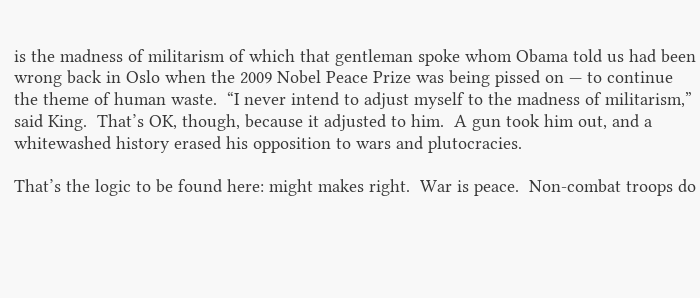is the madness of militarism of which that gentleman spoke whom Obama told us had been wrong back in Oslo when the 2009 Nobel Peace Prize was being pissed on — to continue the theme of human waste.  “I never intend to adjust myself to the madness of militarism,” said King.  That’s OK, though, because it adjusted to him.  A gun took him out, and a whitewashed history erased his opposition to wars and plutocracies.

That’s the logic to be found here: might makes right.  War is peace.  Non-combat troops do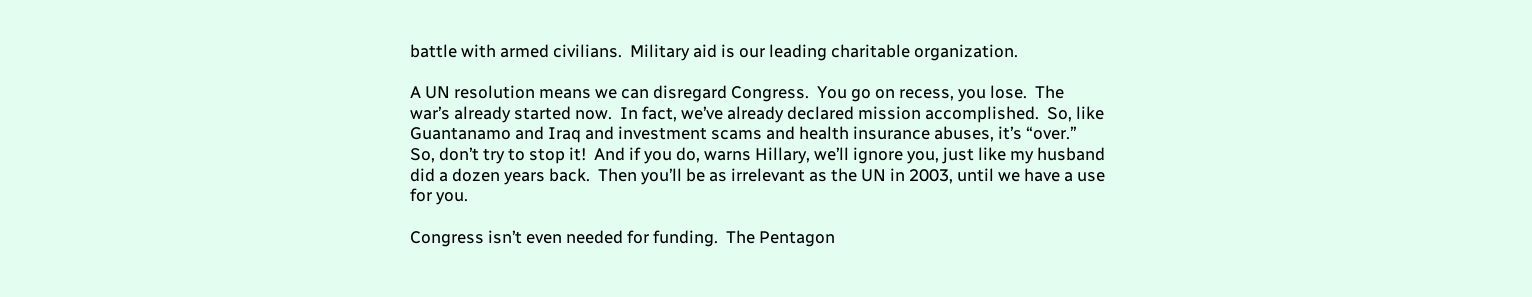battle with armed civilians.  Military aid is our leading charitable organization.

A UN resolution means we can disregard Congress.  You go on recess, you lose.  The war’s already started now.  In fact, we’ve already declared mission accomplished.  So, like Guantanamo and Iraq and investment scams and health insurance abuses, it’s “over.”  So, don’t try to stop it!  And if you do, warns Hillary, we’ll ignore you, just like my husband did a dozen years back.  Then you’ll be as irrelevant as the UN in 2003, until we have a use for you.

Congress isn’t even needed for funding.  The Pentagon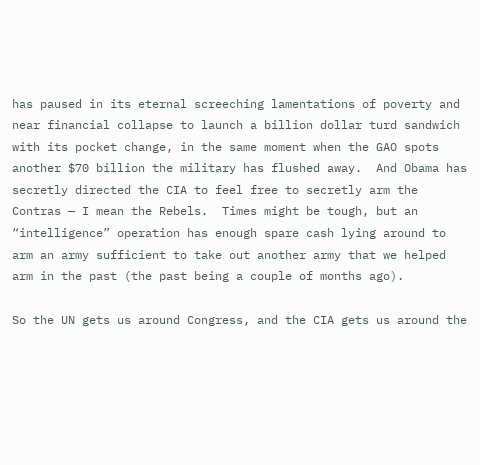has paused in its eternal screeching lamentations of poverty and near financial collapse to launch a billion dollar turd sandwich with its pocket change, in the same moment when the GAO spots another $70 billion the military has flushed away.  And Obama has secretly directed the CIA to feel free to secretly arm the Contras — I mean the Rebels.  Times might be tough, but an “intelligence” operation has enough spare cash lying around to arm an army sufficient to take out another army that we helped arm in the past (the past being a couple of months ago).

So the UN gets us around Congress, and the CIA gets us around the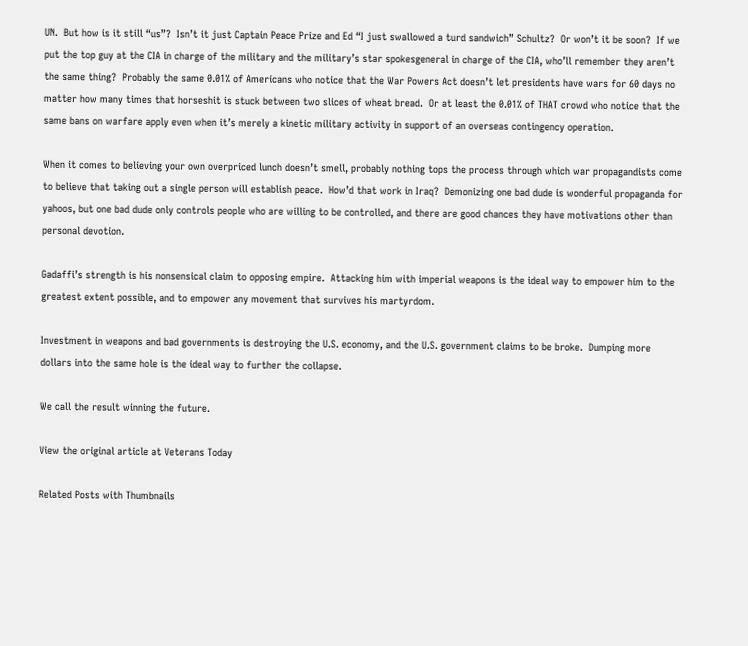UN.  But how is it still “us”?  Isn’t it just Captain Peace Prize and Ed “I just swallowed a turd sandwich” Schultz?  Or won’t it be soon?  If we put the top guy at the CIA in charge of the military and the military’s star spokesgeneral in charge of the CIA, who’ll remember they aren’t the same thing?  Probably the same 0.01% of Americans who notice that the War Powers Act doesn’t let presidents have wars for 60 days no matter how many times that horseshit is stuck between two slices of wheat bread.  Or at least the 0.01% of THAT crowd who notice that the same bans on warfare apply even when it’s merely a kinetic military activity in support of an overseas contingency operation.

When it comes to believing your own overpriced lunch doesn’t smell, probably nothing tops the process through which war propagandists come to believe that taking out a single person will establish peace.  How’d that work in Iraq?  Demonizing one bad dude is wonderful propaganda for yahoos, but one bad dude only controls people who are willing to be controlled, and there are good chances they have motivations other than personal devotion.

Gadaffi’s strength is his nonsensical claim to opposing empire.  Attacking him with imperial weapons is the ideal way to empower him to the greatest extent possible, and to empower any movement that survives his martyrdom.

Investment in weapons and bad governments is destroying the U.S. economy, and the U.S. government claims to be broke.  Dumping more dollars into the same hole is the ideal way to further the collapse.

We call the result winning the future.

View the original article at Veterans Today

Related Posts with Thumbnails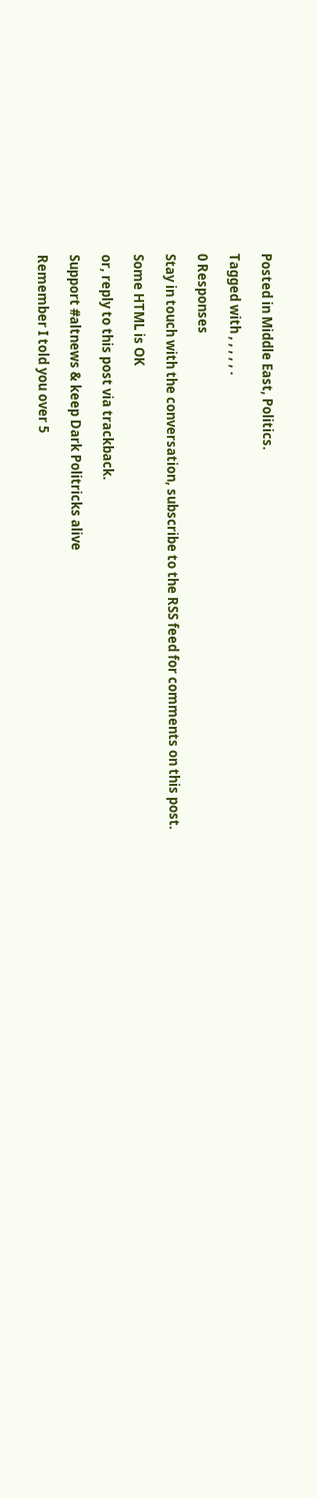Posted in Middle East, Politics.

Tagged with , , , , , .

0 Responses

Stay in touch with the conversation, subscribe to the RSS feed for comments on this post.

Some HTML is OK

or, reply to this post via trackback.

Support #altnews & keep Dark Politricks alive

Remember I told you over 5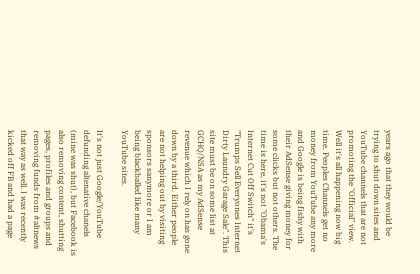years ago that they would be trying to shut down sites and YouTube channels that are not promoting the "Official" view. Well it's all happening now big time. Peoples Channels get no money from YouTube any more and Google is being fishy with their AdSense giving money for some clicks but not others. The time is here, it's not "Obama's Internet Cut Off Switch" it's "Trumps Sell Everyones Internet Dirty Laundry Garage Sale". This site must be on some list at GCHQ/NSA as my AdSense revenue which I rely on has gone down by a third. Either people are not helping out by visiting sponsors sanymore or I am being blackballed like many YouTube sites.

It's not just Google/YouTube defunding altenative chanels (mine was shut), but Facebook is also removing content, shutting pages, profiles and groups and removing funds from #altnews that way as well. I was recently kicked off FB and had a page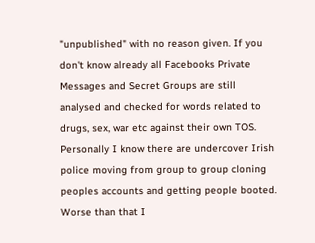"unpublished" with no reason given. If you don't know already all Facebooks Private Messages and Secret Groups are still analysed and checked for words related to drugs, sex, war etc against their own TOS. Personally I know there are undercover Irish police moving from group to group cloning peoples accounts and getting people booted. Worse than that I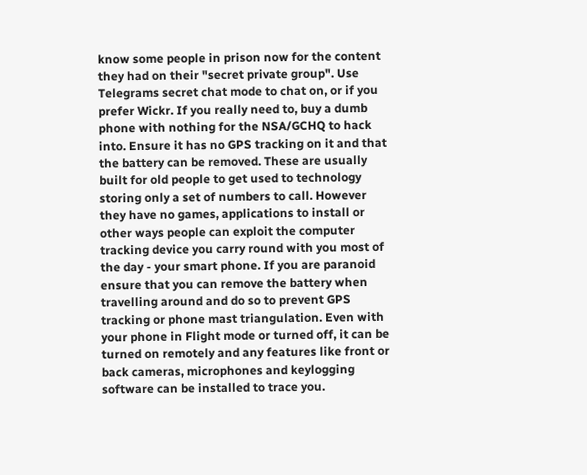know some people in prison now for the content they had on their "secret private group". Use Telegrams secret chat mode to chat on, or if you prefer Wickr. If you really need to, buy a dumb phone with nothing for the NSA/GCHQ to hack into. Ensure it has no GPS tracking on it and that the battery can be removed. These are usually built for old people to get used to technology storing only a set of numbers to call. However they have no games, applications to install or other ways people can exploit the computer tracking device you carry round with you most of the day - your smart phone. If you are paranoid ensure that you can remove the battery when travelling around and do so to prevent GPS tracking or phone mast triangulation. Even with your phone in Flight mode or turned off, it can be turned on remotely and any features like front or back cameras, microphones and keylogging software can be installed to trace you.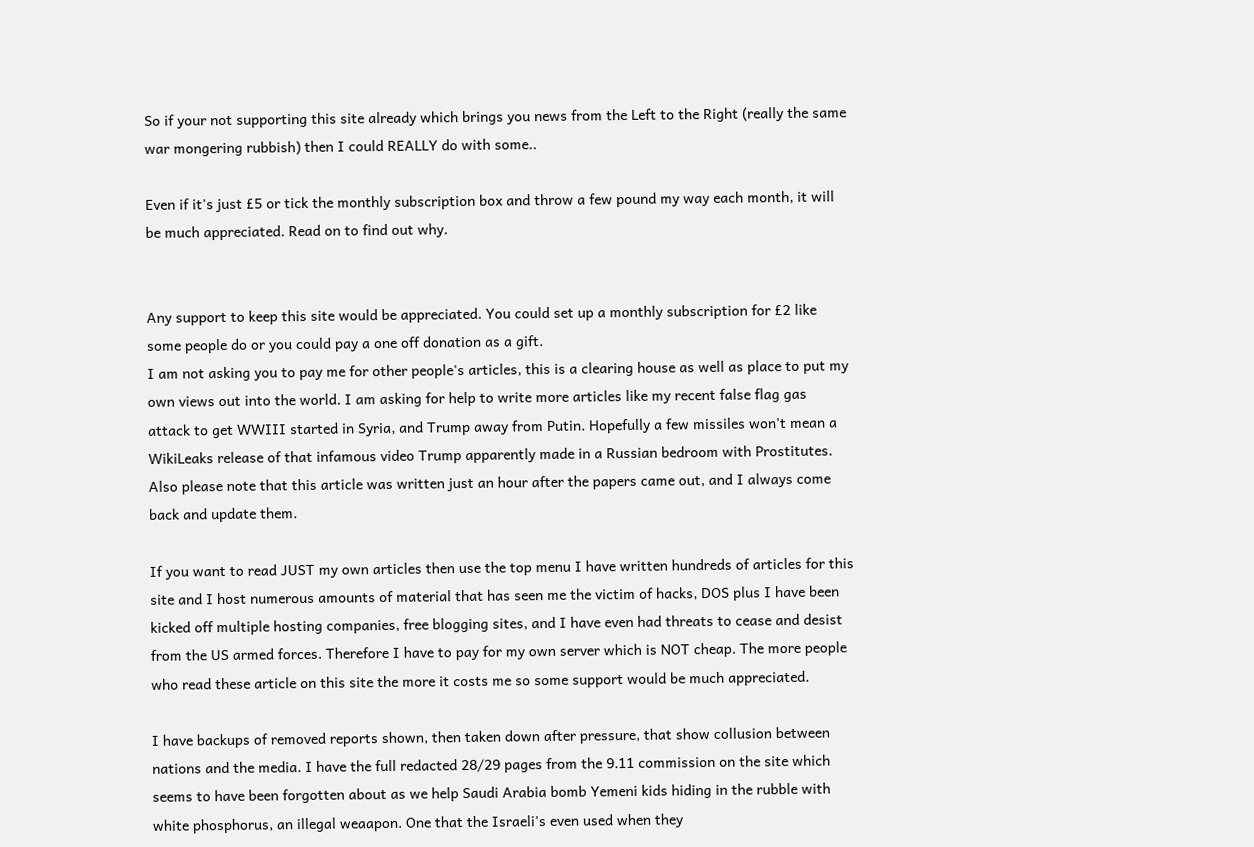So if your not supporting this site already which brings you news from the Left to the Right (really the same war mongering rubbish) then I could REALLY do with some..

Even if it's just £5 or tick the monthly subscription box and throw a few pound my way each month, it will be much appreciated. Read on to find out why.


Any support to keep this site would be appreciated. You could set up a monthly subscription for £2 like some people do or you could pay a one off donation as a gift.
I am not asking you to pay me for other people's articles, this is a clearing house as well as place to put my own views out into the world. I am asking for help to write more articles like my recent false flag gas attack to get WWIII started in Syria, and Trump away from Putin. Hopefully a few missiles won't mean a WikiLeaks release of that infamous video Trump apparently made in a Russian bedroom with Prostitutes. Also please note that this article was written just an hour after the papers came out, and I always come back and update them.

If you want to read JUST my own articles then use the top menu I have written hundreds of articles for this site and I host numerous amounts of material that has seen me the victim of hacks, DOS plus I have been kicked off multiple hosting companies, free blogging sites, and I have even had threats to cease and desist from the US armed forces. Therefore I have to pay for my own server which is NOT cheap. The more people who read these article on this site the more it costs me so some support would be much appreciated.

I have backups of removed reports shown, then taken down after pressure, that show collusion between nations and the media. I have the full redacted 28/29 pages from the 9.11 commission on the site which seems to have been forgotten about as we help Saudi Arabia bomb Yemeni kids hiding in the rubble with white phosphorus, an illegal weaapon. One that the Israeli's even used when they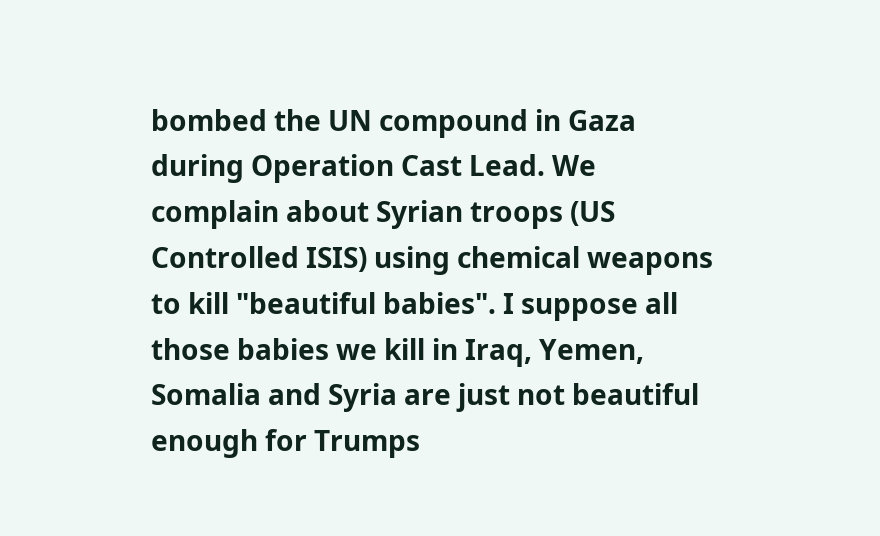bombed the UN compound in Gaza during Operation Cast Lead. We complain about Syrian troops (US Controlled ISIS) using chemical weapons to kill "beautiful babies". I suppose all those babies we kill in Iraq, Yemen, Somalia and Syria are just not beautiful enough for Trumps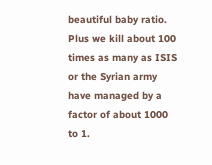beautiful baby ratio. Plus we kill about 100 times as many as ISIS or the Syrian army have managed by a factor of about 1000 to 1.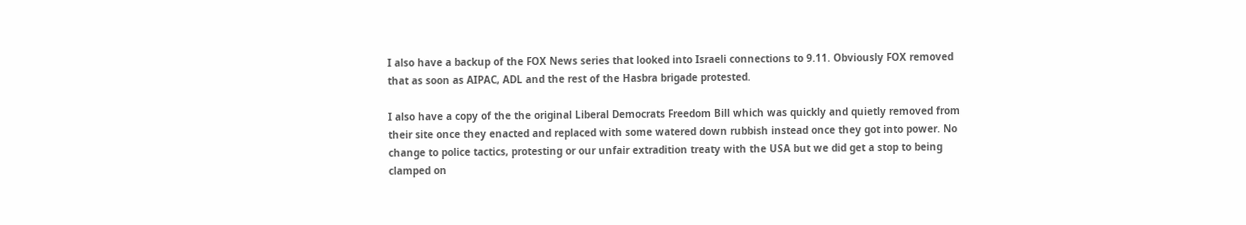I also have a backup of the FOX News series that looked into Israeli connections to 9.11. Obviously FOX removed that as soon as AIPAC, ADL and the rest of the Hasbra brigade protested.

I also have a copy of the the original Liberal Democrats Freedom Bill which was quickly and quietly removed from their site once they enacted and replaced with some watered down rubbish instead once they got into power. No change to police tactics, protesting or our unfair extradition treaty with the USA but we did get a stop to being clamped on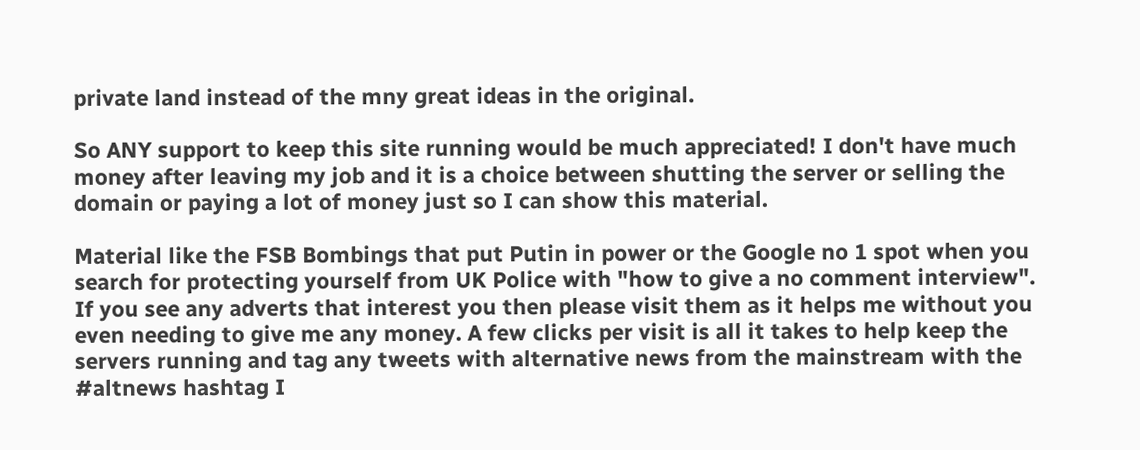private land instead of the mny great ideas in the original.

So ANY support to keep this site running would be much appreciated! I don't have much money after leaving my job and it is a choice between shutting the server or selling the domain or paying a lot of money just so I can show this material.

Material like the FSB Bombings that put Putin in power or the Google no 1 spot when you search for protecting yourself from UK Police with "how to give a no comment interview". If you see any adverts that interest you then please visit them as it helps me without you even needing to give me any money. A few clicks per visit is all it takes to help keep the servers running and tag any tweets with alternative news from the mainstream with the #altnews hashtag I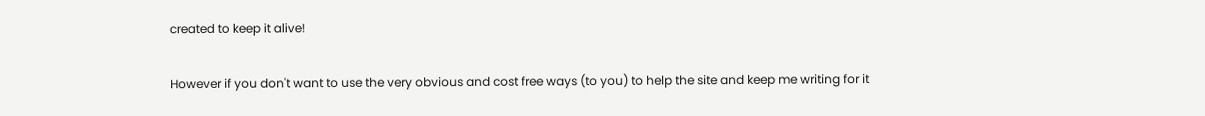created to keep it alive!

However if you don't want to use the very obvious and cost free ways (to you) to help the site and keep me writing for it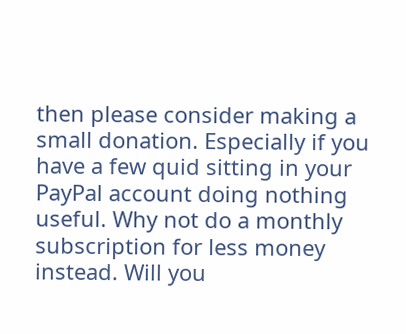then please consider making a small donation. Especially if you have a few quid sitting in your PayPal account doing nothing useful. Why not do a monthly subscription for less money instead. Will you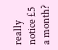really notice £5 a month?